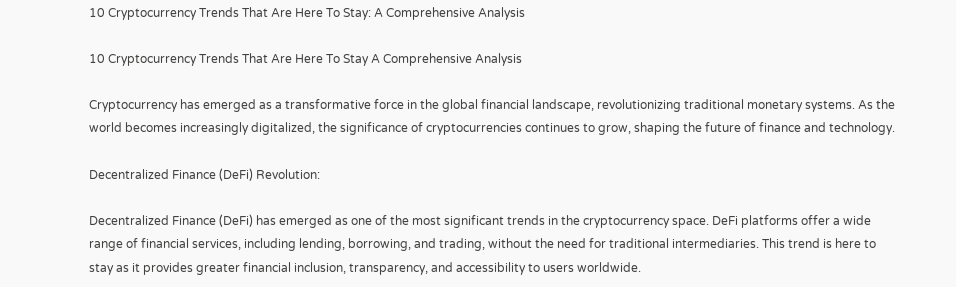10 Cryptocurrency Trends That Are Here To Stay: A Comprehensive Analysis

10 Cryptocurrency Trends That Are Here To Stay A Comprehensive Analysis

Cryptocurrency has emerged as a transformative force in the global financial landscape, revolutionizing traditional monetary systems. As the world becomes increasingly digitalized, the significance of cryptocurrencies continues to grow, shaping the future of finance and technology.

Decentralized Finance (DeFi) Revolution:

Decentralized Finance (DeFi) has emerged as one of the most significant trends in the cryptocurrency space. DeFi platforms offer a wide range of financial services, including lending, borrowing, and trading, without the need for traditional intermediaries. This trend is here to stay as it provides greater financial inclusion, transparency, and accessibility to users worldwide.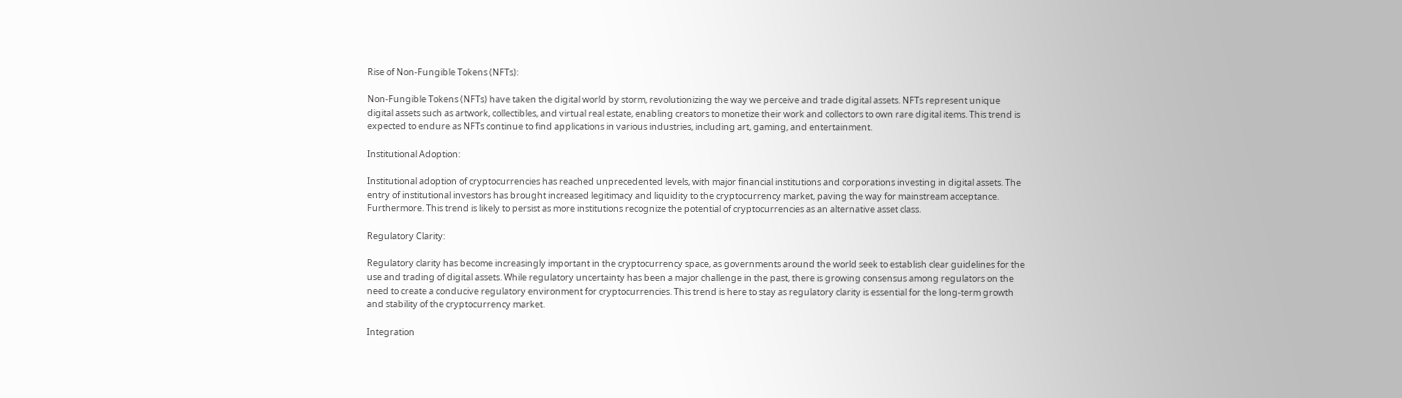Rise of Non-Fungible Tokens (NFTs):

Non-Fungible Tokens (NFTs) have taken the digital world by storm, revolutionizing the way we perceive and trade digital assets. NFTs represent unique digital assets such as artwork, collectibles, and virtual real estate, enabling creators to monetize their work and collectors to own rare digital items. This trend is expected to endure as NFTs continue to find applications in various industries, including art, gaming, and entertainment.

Institutional Adoption:

Institutional adoption of cryptocurrencies has reached unprecedented levels, with major financial institutions and corporations investing in digital assets. The entry of institutional investors has brought increased legitimacy and liquidity to the cryptocurrency market, paving the way for mainstream acceptance. Furthermore. This trend is likely to persist as more institutions recognize the potential of cryptocurrencies as an alternative asset class.

Regulatory Clarity:

Regulatory clarity has become increasingly important in the cryptocurrency space, as governments around the world seek to establish clear guidelines for the use and trading of digital assets. While regulatory uncertainty has been a major challenge in the past, there is growing consensus among regulators on the need to create a conducive regulatory environment for cryptocurrencies. This trend is here to stay as regulatory clarity is essential for the long-term growth and stability of the cryptocurrency market.

Integration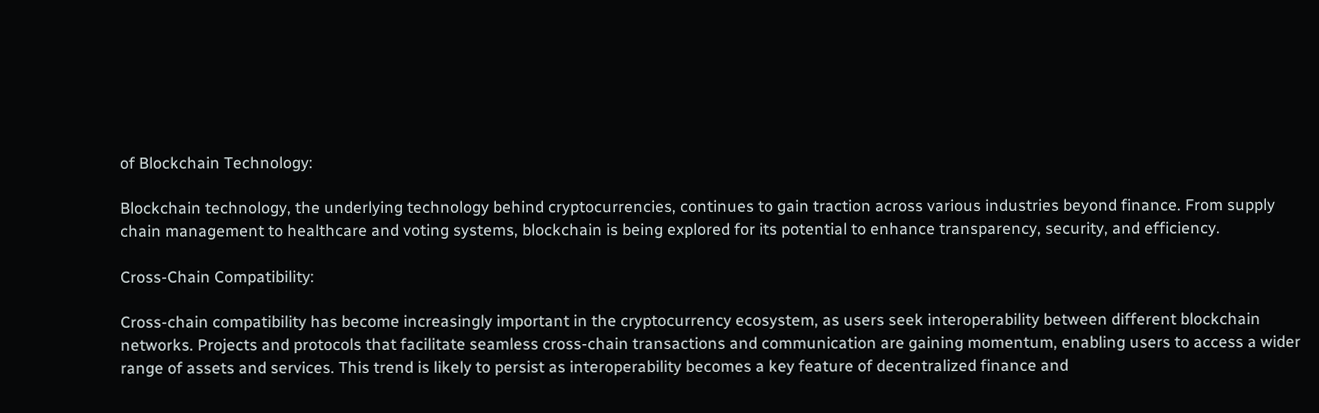of Blockchain Technology:

Blockchain technology, the underlying technology behind cryptocurrencies, continues to gain traction across various industries beyond finance. From supply chain management to healthcare and voting systems, blockchain is being explored for its potential to enhance transparency, security, and efficiency.

Cross-Chain Compatibility:

Cross-chain compatibility has become increasingly important in the cryptocurrency ecosystem, as users seek interoperability between different blockchain networks. Projects and protocols that facilitate seamless cross-chain transactions and communication are gaining momentum, enabling users to access a wider range of assets and services. This trend is likely to persist as interoperability becomes a key feature of decentralized finance and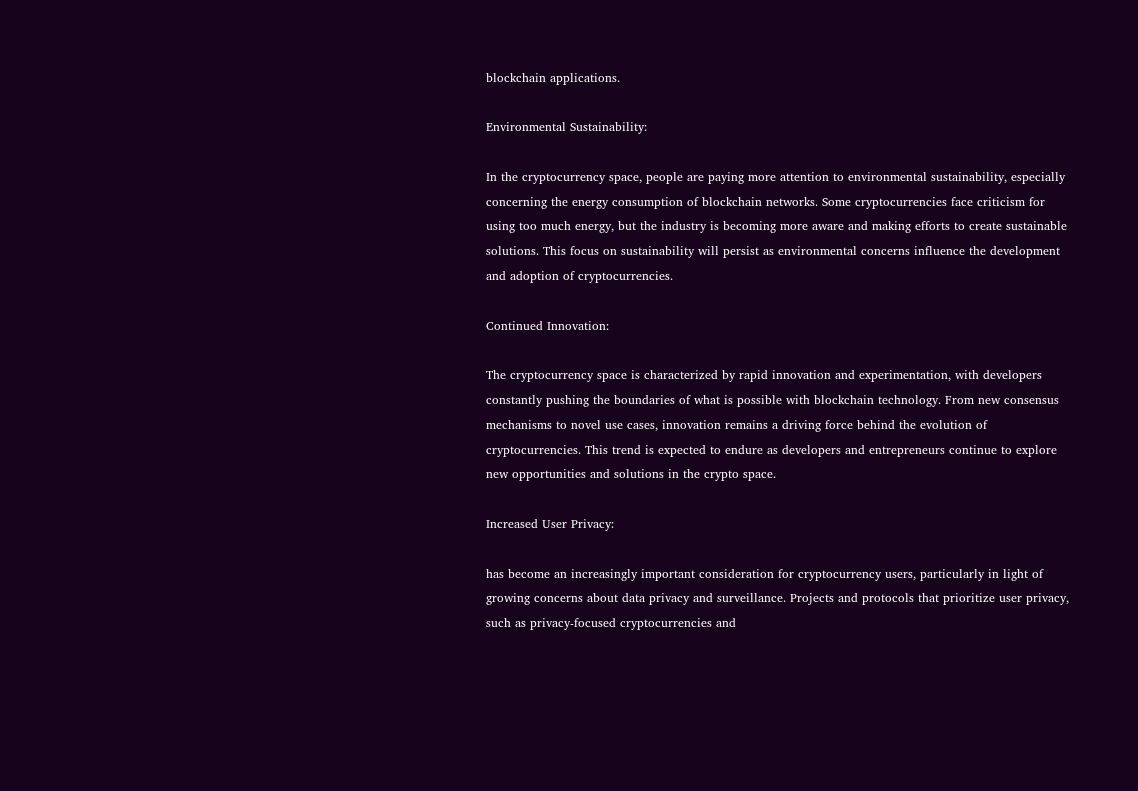blockchain applications.

Environmental Sustainability:

In the cryptocurrency space, people are paying more attention to environmental sustainability, especially concerning the energy consumption of blockchain networks. Some cryptocurrencies face criticism for using too much energy, but the industry is becoming more aware and making efforts to create sustainable solutions. This focus on sustainability will persist as environmental concerns influence the development and adoption of cryptocurrencies.

Continued Innovation:

The cryptocurrency space is characterized by rapid innovation and experimentation, with developers constantly pushing the boundaries of what is possible with blockchain technology. From new consensus mechanisms to novel use cases, innovation remains a driving force behind the evolution of cryptocurrencies. This trend is expected to endure as developers and entrepreneurs continue to explore new opportunities and solutions in the crypto space.

Increased User Privacy:

has become an increasingly important consideration for cryptocurrency users, particularly in light of growing concerns about data privacy and surveillance. Projects and protocols that prioritize user privacy, such as privacy-focused cryptocurrencies and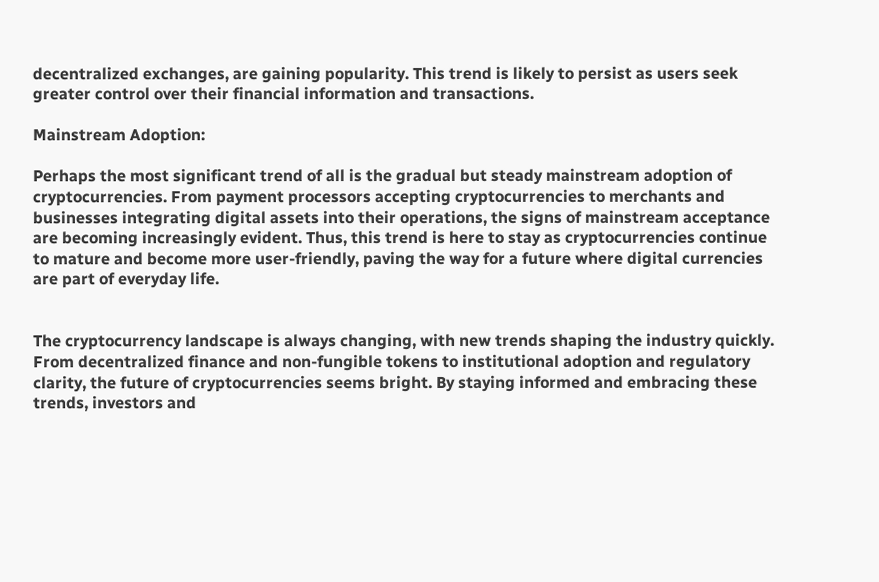decentralized exchanges, are gaining popularity. This trend is likely to persist as users seek greater control over their financial information and transactions.

Mainstream Adoption:

Perhaps the most significant trend of all is the gradual but steady mainstream adoption of cryptocurrencies. From payment processors accepting cryptocurrencies to merchants and businesses integrating digital assets into their operations, the signs of mainstream acceptance are becoming increasingly evident. Thus, this trend is here to stay as cryptocurrencies continue to mature and become more user-friendly, paving the way for a future where digital currencies are part of everyday life.


The cryptocurrency landscape is always changing, with new trends shaping the industry quickly. From decentralized finance and non-fungible tokens to institutional adoption and regulatory clarity, the future of cryptocurrencies seems bright. By staying informed and embracing these trends, investors and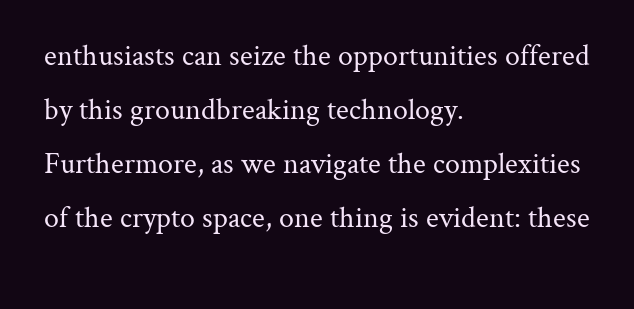enthusiasts can seize the opportunities offered by this groundbreaking technology. Furthermore, as we navigate the complexities of the crypto space, one thing is evident: these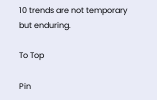10 trends are not temporary but enduring.

To Top

Pin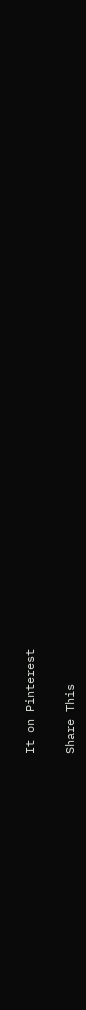It on Pinterest

Share This